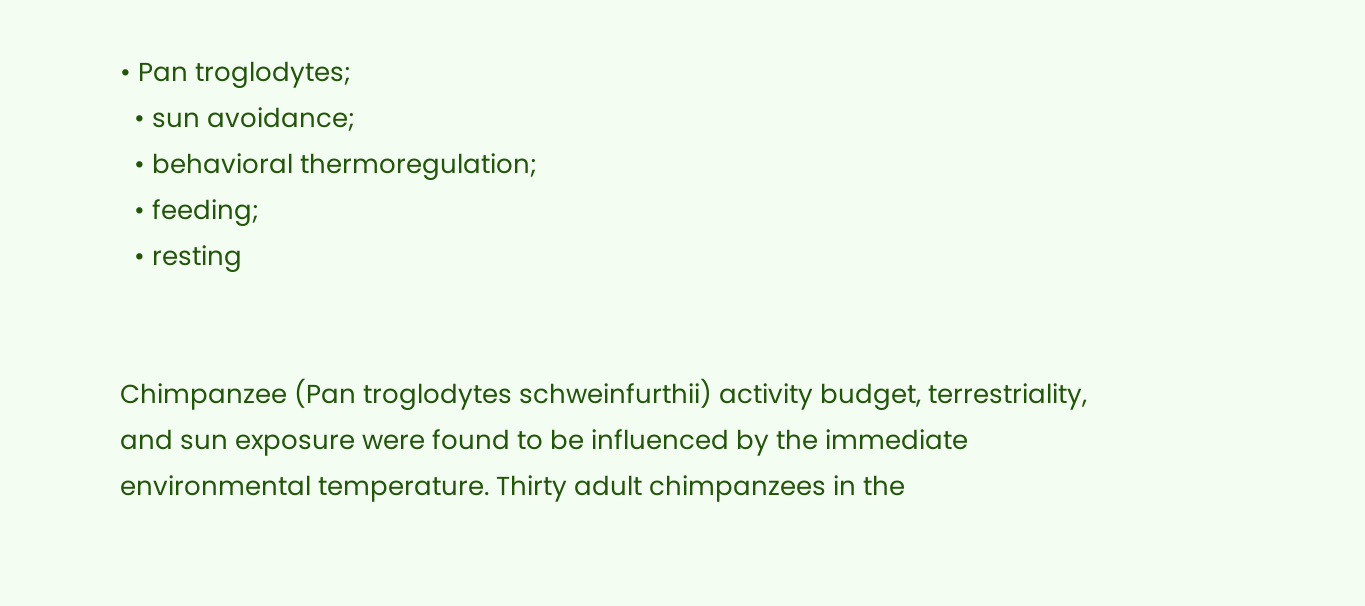• Pan troglodytes;
  • sun avoidance;
  • behavioral thermoregulation;
  • feeding;
  • resting


Chimpanzee (Pan troglodytes schweinfurthii) activity budget, terrestriality, and sun exposure were found to be influenced by the immediate environmental temperature. Thirty adult chimpanzees in the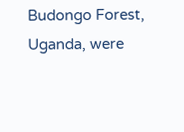Budongo Forest, Uganda, were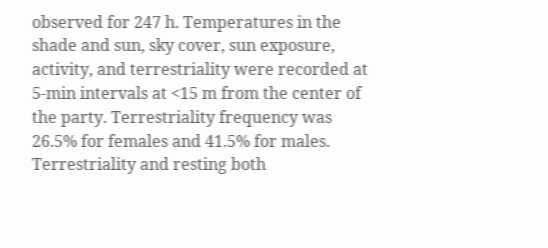observed for 247 h. Temperatures in the shade and sun, sky cover, sun exposure, activity, and terrestriality were recorded at 5-min intervals at <15 m from the center of the party. Terrestriality frequency was 26.5% for females and 41.5% for males. Terrestriality and resting both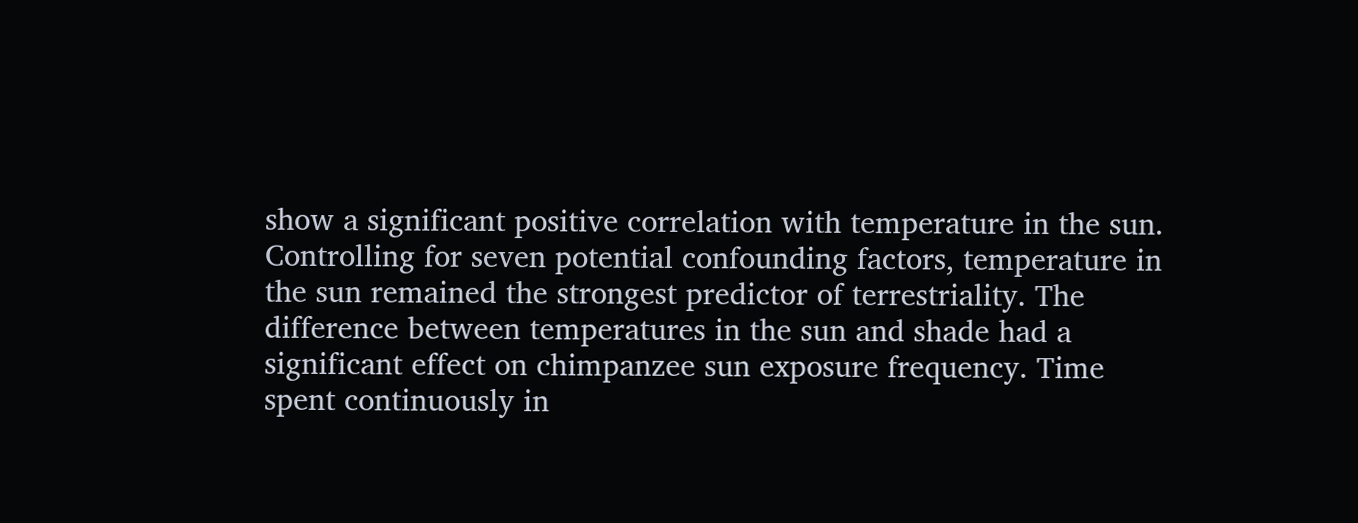show a significant positive correlation with temperature in the sun. Controlling for seven potential confounding factors, temperature in the sun remained the strongest predictor of terrestriality. The difference between temperatures in the sun and shade had a significant effect on chimpanzee sun exposure frequency. Time spent continuously in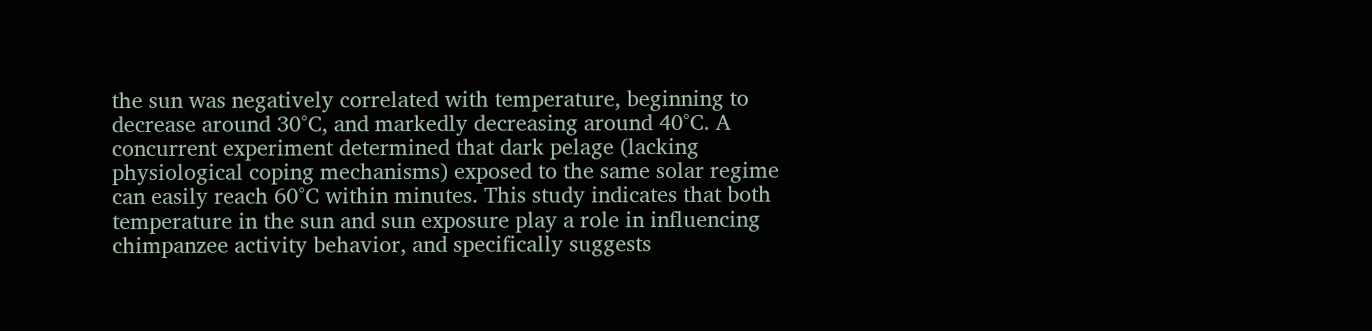the sun was negatively correlated with temperature, beginning to decrease around 30°C, and markedly decreasing around 40°C. A concurrent experiment determined that dark pelage (lacking physiological coping mechanisms) exposed to the same solar regime can easily reach 60°C within minutes. This study indicates that both temperature in the sun and sun exposure play a role in influencing chimpanzee activity behavior, and specifically suggests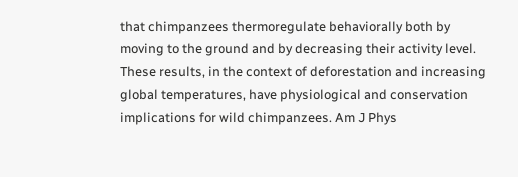that chimpanzees thermoregulate behaviorally both by moving to the ground and by decreasing their activity level. These results, in the context of deforestation and increasing global temperatures, have physiological and conservation implications for wild chimpanzees. Am J Phys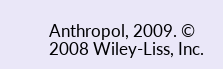Anthropol, 2009. © 2008 Wiley-Liss, Inc.